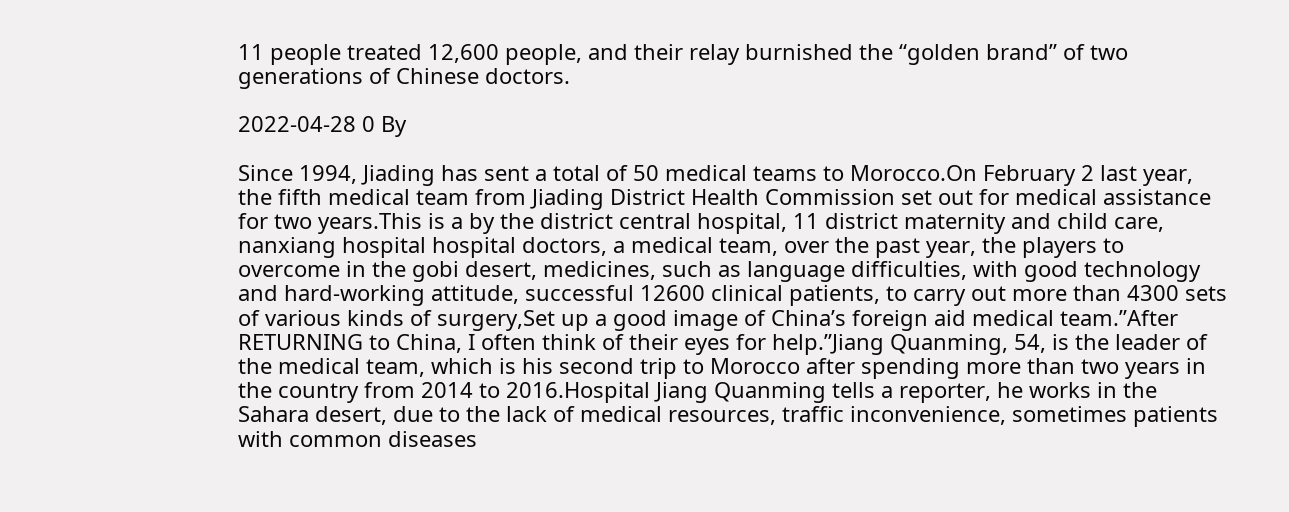11 people treated 12,600 people, and their relay burnished the “golden brand” of two generations of Chinese doctors.

2022-04-28 0 By

Since 1994, Jiading has sent a total of 50 medical teams to Morocco.On February 2 last year, the fifth medical team from Jiading District Health Commission set out for medical assistance for two years.This is a by the district central hospital, 11 district maternity and child care, nanxiang hospital hospital doctors, a medical team, over the past year, the players to overcome in the gobi desert, medicines, such as language difficulties, with good technology and hard-working attitude, successful 12600 clinical patients, to carry out more than 4300 sets of various kinds of surgery,Set up a good image of China’s foreign aid medical team.”After RETURNING to China, I often think of their eyes for help.”Jiang Quanming, 54, is the leader of the medical team, which is his second trip to Morocco after spending more than two years in the country from 2014 to 2016.Hospital Jiang Quanming tells a reporter, he works in the Sahara desert, due to the lack of medical resources, traffic inconvenience, sometimes patients with common diseases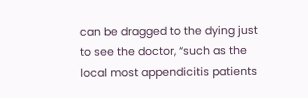can be dragged to the dying just to see the doctor, “such as the local most appendicitis patients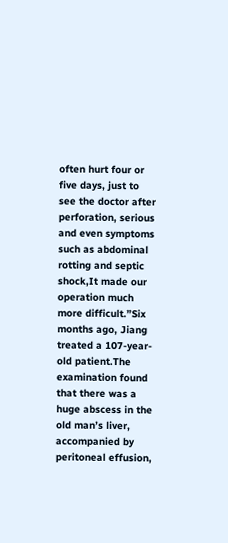often hurt four or five days, just to see the doctor after perforation, serious and even symptoms such as abdominal rotting and septic shock,It made our operation much more difficult.”Six months ago, Jiang treated a 107-year-old patient.The examination found that there was a huge abscess in the old man’s liver, accompanied by peritoneal effusion,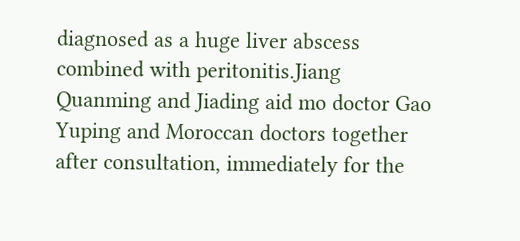diagnosed as a huge liver abscess combined with peritonitis.Jiang Quanming and Jiading aid mo doctor Gao Yuping and Moroccan doctors together after consultation, immediately for the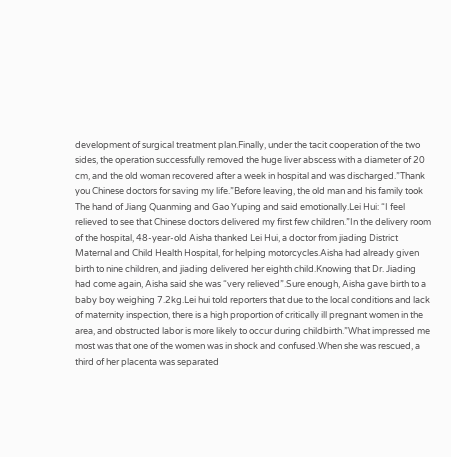development of surgical treatment plan.Finally, under the tacit cooperation of the two sides, the operation successfully removed the huge liver abscess with a diameter of 20 cm, and the old woman recovered after a week in hospital and was discharged.”Thank you Chinese doctors for saving my life.”Before leaving, the old man and his family took The hand of Jiang Quanming and Gao Yuping and said emotionally.Lei Hui: “I feel relieved to see that Chinese doctors delivered my first few children.”In the delivery room of the hospital, 48-year-old Aisha thanked Lei Hui, a doctor from jiading District Maternal and Child Health Hospital, for helping motorcycles.Aisha had already given birth to nine children, and jiading delivered her eighth child.Knowing that Dr. Jiading had come again, Aisha said she was “very relieved”.Sure enough, Aisha gave birth to a baby boy weighing 7.2kg.Lei hui told reporters that due to the local conditions and lack of maternity inspection, there is a high proportion of critically ill pregnant women in the area, and obstructed labor is more likely to occur during childbirth.”What impressed me most was that one of the women was in shock and confused.When she was rescued, a third of her placenta was separated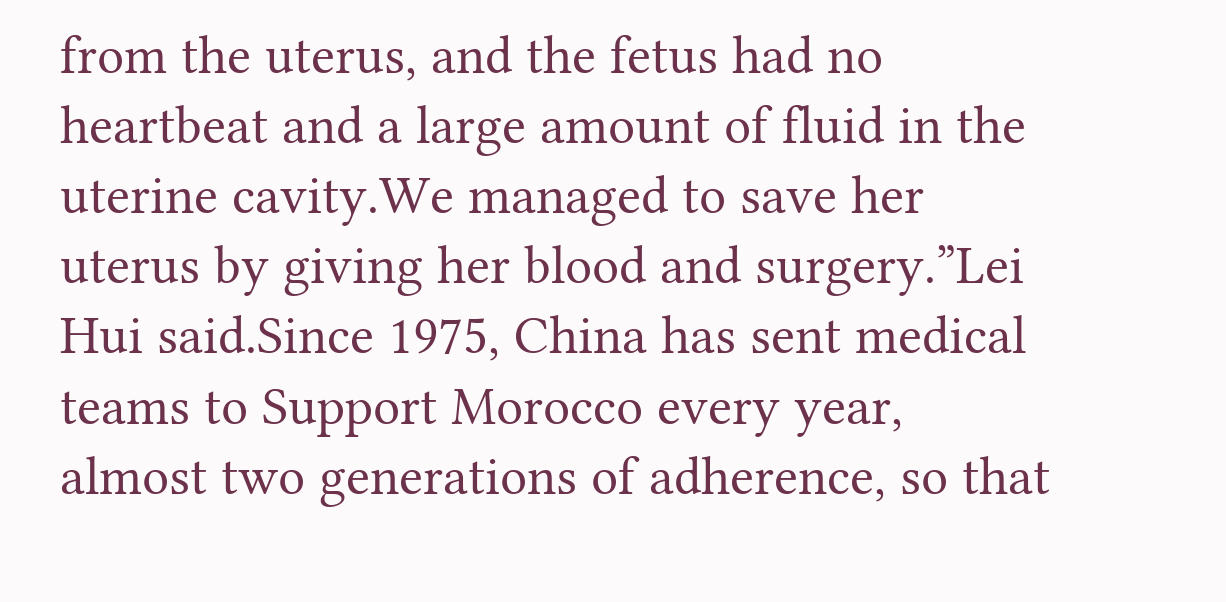from the uterus, and the fetus had no heartbeat and a large amount of fluid in the uterine cavity.We managed to save her uterus by giving her blood and surgery.”Lei Hui said.Since 1975, China has sent medical teams to Support Morocco every year, almost two generations of adherence, so that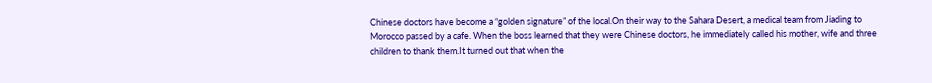Chinese doctors have become a “golden signature” of the local.On their way to the Sahara Desert, a medical team from Jiading to Morocco passed by a cafe. When the boss learned that they were Chinese doctors, he immediately called his mother, wife and three children to thank them.It turned out that when the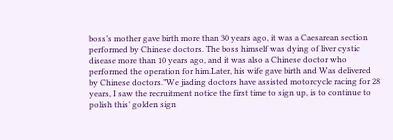boss’s mother gave birth more than 30 years ago, it was a Caesarean section performed by Chinese doctors. The boss himself was dying of liver cystic disease more than 10 years ago, and it was also a Chinese doctor who performed the operation for him.Later, his wife gave birth and Was delivered by Chinese doctors.”We jiading doctors have assisted motorcycle racing for 28 years, I saw the recruitment notice the first time to sign up, is to continue to polish this’ golden sign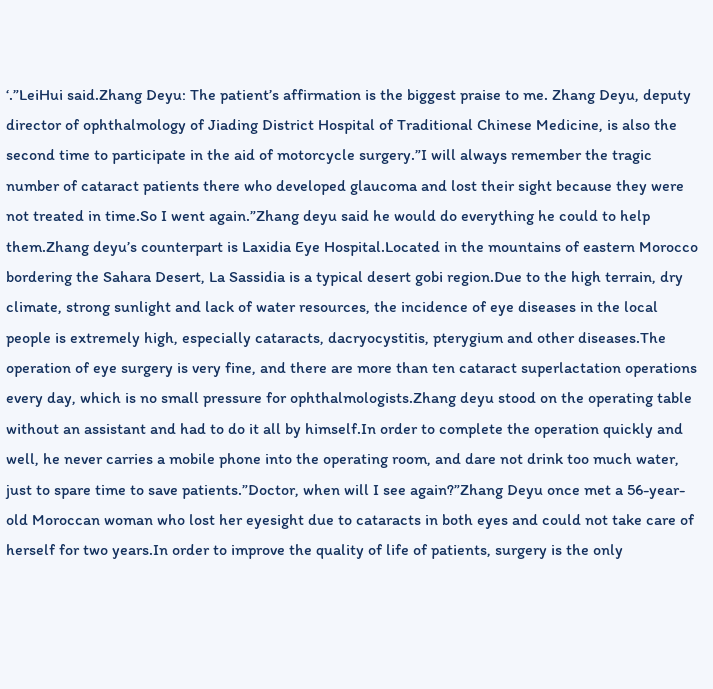‘.”LeiHui said.Zhang Deyu: The patient’s affirmation is the biggest praise to me. Zhang Deyu, deputy director of ophthalmology of Jiading District Hospital of Traditional Chinese Medicine, is also the second time to participate in the aid of motorcycle surgery.”I will always remember the tragic number of cataract patients there who developed glaucoma and lost their sight because they were not treated in time.So I went again.”Zhang deyu said he would do everything he could to help them.Zhang deyu’s counterpart is Laxidia Eye Hospital.Located in the mountains of eastern Morocco bordering the Sahara Desert, La Sassidia is a typical desert gobi region.Due to the high terrain, dry climate, strong sunlight and lack of water resources, the incidence of eye diseases in the local people is extremely high, especially cataracts, dacryocystitis, pterygium and other diseases.The operation of eye surgery is very fine, and there are more than ten cataract superlactation operations every day, which is no small pressure for ophthalmologists.Zhang deyu stood on the operating table without an assistant and had to do it all by himself.In order to complete the operation quickly and well, he never carries a mobile phone into the operating room, and dare not drink too much water, just to spare time to save patients.”Doctor, when will I see again?”Zhang Deyu once met a 56-year-old Moroccan woman who lost her eyesight due to cataracts in both eyes and could not take care of herself for two years.In order to improve the quality of life of patients, surgery is the only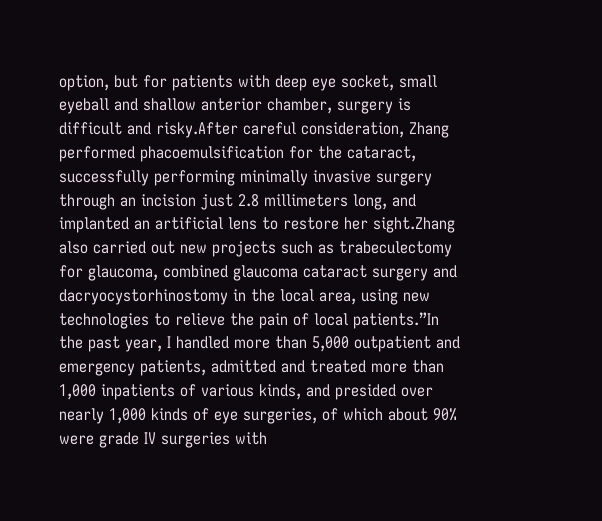option, but for patients with deep eye socket, small eyeball and shallow anterior chamber, surgery is difficult and risky.After careful consideration, Zhang performed phacoemulsification for the cataract, successfully performing minimally invasive surgery through an incision just 2.8 millimeters long, and implanted an artificial lens to restore her sight.Zhang also carried out new projects such as trabeculectomy for glaucoma, combined glaucoma cataract surgery and dacryocystorhinostomy in the local area, using new technologies to relieve the pain of local patients.”In the past year, I handled more than 5,000 outpatient and emergency patients, admitted and treated more than 1,000 inpatients of various kinds, and presided over nearly 1,000 kinds of eye surgeries, of which about 90% were grade IV surgeries with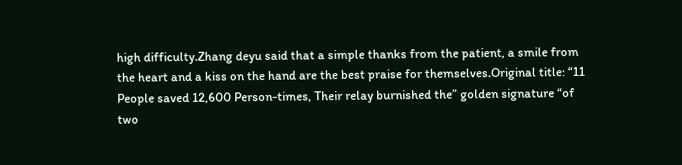high difficulty.Zhang deyu said that a simple thanks from the patient, a smile from the heart and a kiss on the hand are the best praise for themselves.Original title: “11 People saved 12,600 Person-times, Their relay burnished the” golden signature “of two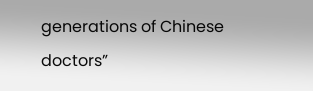generations of Chinese doctors”